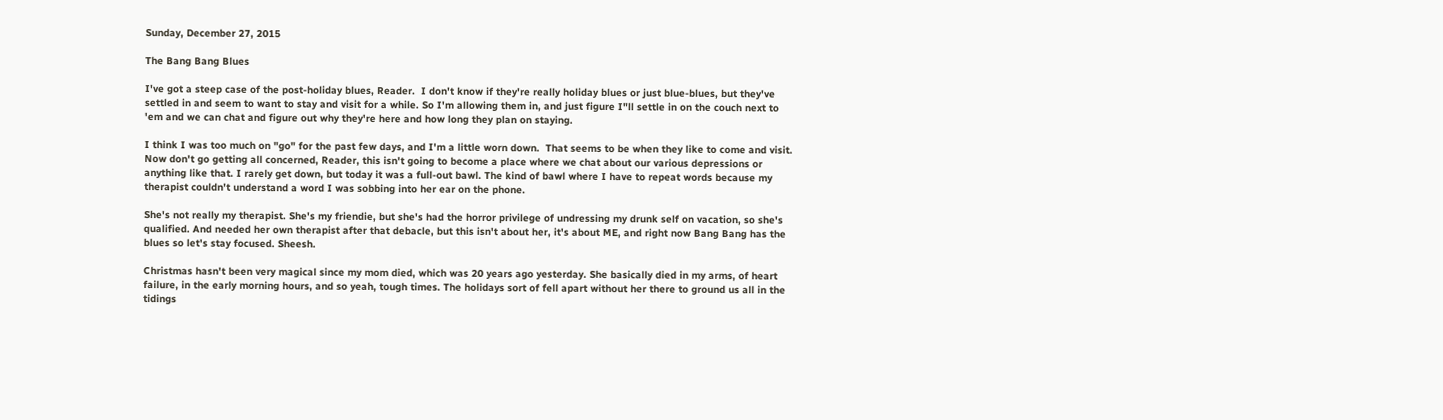Sunday, December 27, 2015

The Bang Bang Blues

I've got a steep case of the post-holiday blues, Reader.  I don't know if they're really holiday blues or just blue-blues, but they've settled in and seem to want to stay and visit for a while. So I'm allowing them in, and just figure I"ll settle in on the couch next to 'em and we can chat and figure out why they're here and how long they plan on staying.

I think I was too much on "go" for the past few days, and I'm a little worn down.  That seems to be when they like to come and visit. Now don't go getting all concerned, Reader, this isn't going to become a place where we chat about our various depressions or anything like that. I rarely get down, but today it was a full-out bawl. The kind of bawl where I have to repeat words because my therapist couldn't understand a word I was sobbing into her ear on the phone.

She's not really my therapist. She's my friendie, but she's had the horror privilege of undressing my drunk self on vacation, so she's qualified. And needed her own therapist after that debacle, but this isn't about her, it's about ME, and right now Bang Bang has the blues so let's stay focused. Sheesh.

Christmas hasn't been very magical since my mom died, which was 20 years ago yesterday. She basically died in my arms, of heart failure, in the early morning hours, and so yeah, tough times. The holidays sort of fell apart without her there to ground us all in the tidings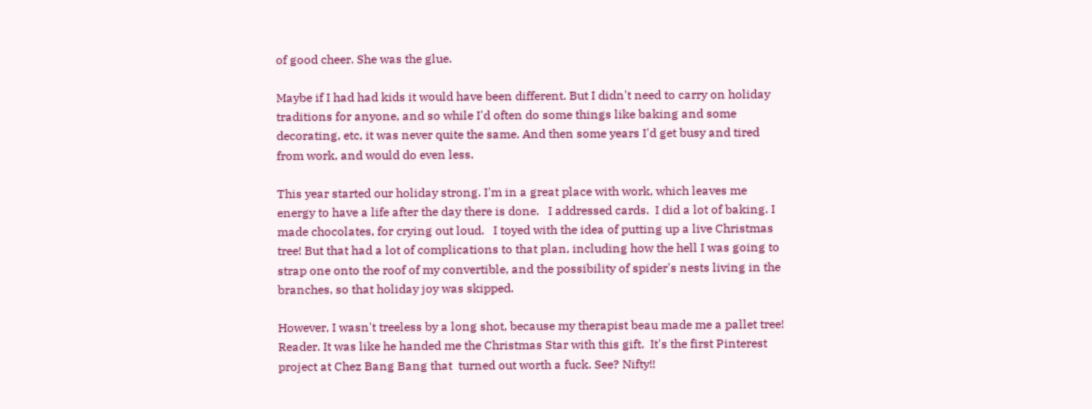of good cheer. She was the glue.

Maybe if I had had kids it would have been different. But I didn't need to carry on holiday traditions for anyone, and so while I'd often do some things like baking and some decorating, etc, it was never quite the same. And then some years I'd get busy and tired from work, and would do even less.

This year started our holiday strong. I'm in a great place with work, which leaves me energy to have a life after the day there is done.   I addressed cards.  I did a lot of baking. I made chocolates, for crying out loud.   I toyed with the idea of putting up a live Christmas tree! But that had a lot of complications to that plan, including how the hell I was going to strap one onto the roof of my convertible, and the possibility of spider's nests living in the branches, so that holiday joy was skipped.

However, I wasn't treeless by a long shot, because my therapist beau made me a pallet tree! Reader. It was like he handed me the Christmas Star with this gift.  It's the first Pinterest project at Chez Bang Bang that  turned out worth a fuck. See? Nifty!!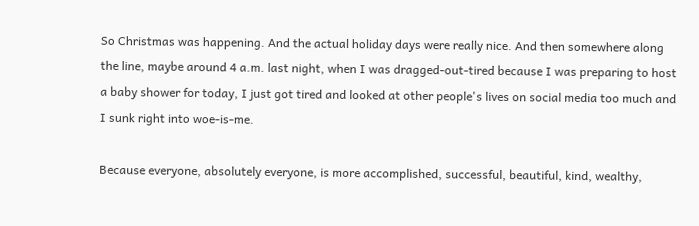So Christmas was happening. And the actual holiday days were really nice. And then somewhere along the line, maybe around 4 a.m. last night, when I was dragged-out-tired because I was preparing to host a baby shower for today, I just got tired and looked at other people's lives on social media too much and I sunk right into woe-is-me.

Because everyone, absolutely everyone, is more accomplished, successful, beautiful, kind, wealthy,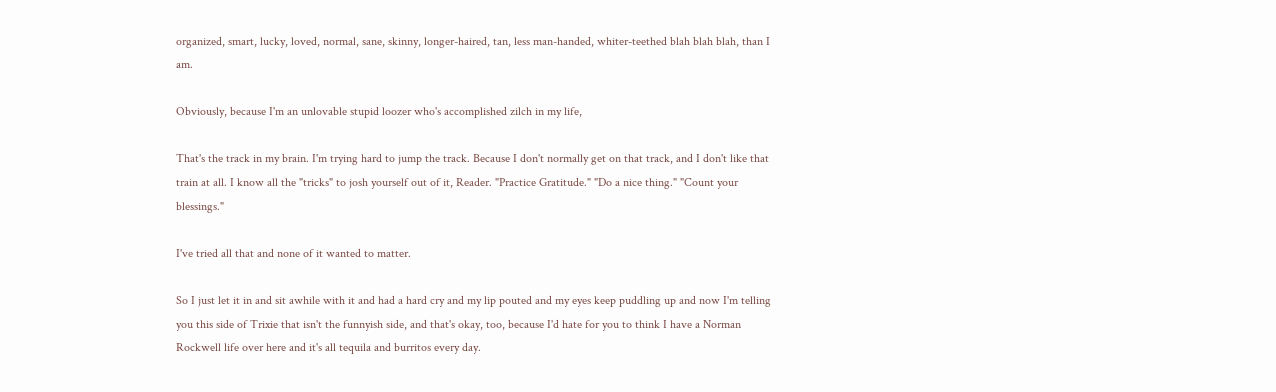organized, smart, lucky, loved, normal, sane, skinny, longer-haired, tan, less man-handed, whiter-teethed blah blah blah, than I am.

Obviously, because I'm an unlovable stupid loozer who's accomplished zilch in my life,

That's the track in my brain. I'm trying hard to jump the track. Because I don't normally get on that track, and I don't like that train at all. I know all the "tricks" to josh yourself out of it, Reader. "Practice Gratitude." "Do a nice thing." "Count your blessings."

I've tried all that and none of it wanted to matter.

So I just let it in and sit awhile with it and had a hard cry and my lip pouted and my eyes keep puddling up and now I'm telling you this side of Trixie that isn't the funnyish side, and that's okay, too, because I'd hate for you to think I have a Norman Rockwell life over here and it's all tequila and burritos every day.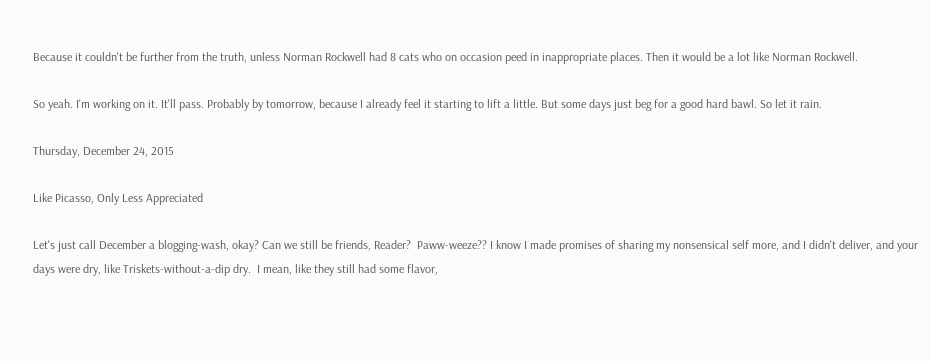Because it couldn't be further from the truth, unless Norman Rockwell had 8 cats who on occasion peed in inappropriate places. Then it would be a lot like Norman Rockwell.

So yeah. I'm working on it. It'll pass. Probably by tomorrow, because I already feel it starting to lift a little. But some days just beg for a good hard bawl. So let it rain.

Thursday, December 24, 2015

Like Picasso, Only Less Appreciated

Let's just call December a blogging-wash, okay? Can we still be friends, Reader?  Paww-weeze?? I know I made promises of sharing my nonsensical self more, and I didn't deliver, and your days were dry, like Triskets-without-a-dip dry.  I mean, like they still had some flavor,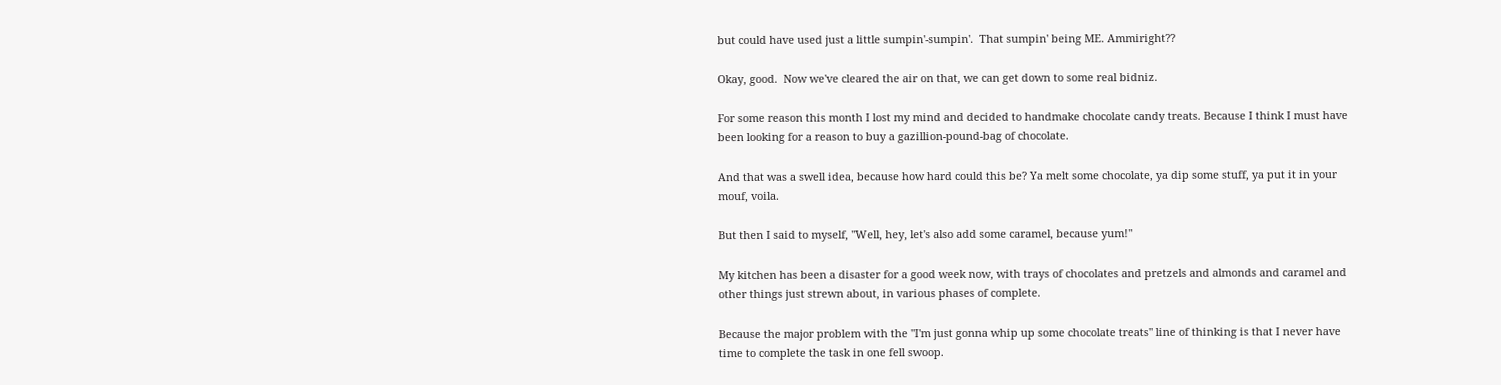but could have used just a little sumpin'-sumpin'.  That sumpin' being ME. Ammiright??

Okay, good.  Now we've cleared the air on that, we can get down to some real bidniz.

For some reason this month I lost my mind and decided to handmake chocolate candy treats. Because I think I must have been looking for a reason to buy a gazillion-pound-bag of chocolate.

And that was a swell idea, because how hard could this be? Ya melt some chocolate, ya dip some stuff, ya put it in your mouf, voila.

But then I said to myself, "Well, hey, let's also add some caramel, because yum!"

My kitchen has been a disaster for a good week now, with trays of chocolates and pretzels and almonds and caramel and other things just strewn about, in various phases of complete.

Because the major problem with the "I'm just gonna whip up some chocolate treats" line of thinking is that I never have time to complete the task in one fell swoop.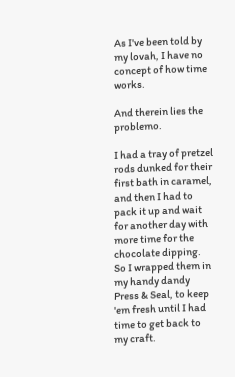As I've been told by my lovah, I have no concept of how time works.

And therein lies the problemo.

I had a tray of pretzel rods dunked for their first bath in caramel, and then I had to pack it up and wait for another day with more time for the chocolate dipping.  So I wrapped them in my handy dandy Press & Seal, to keep 'em fresh until I had time to get back to my craft.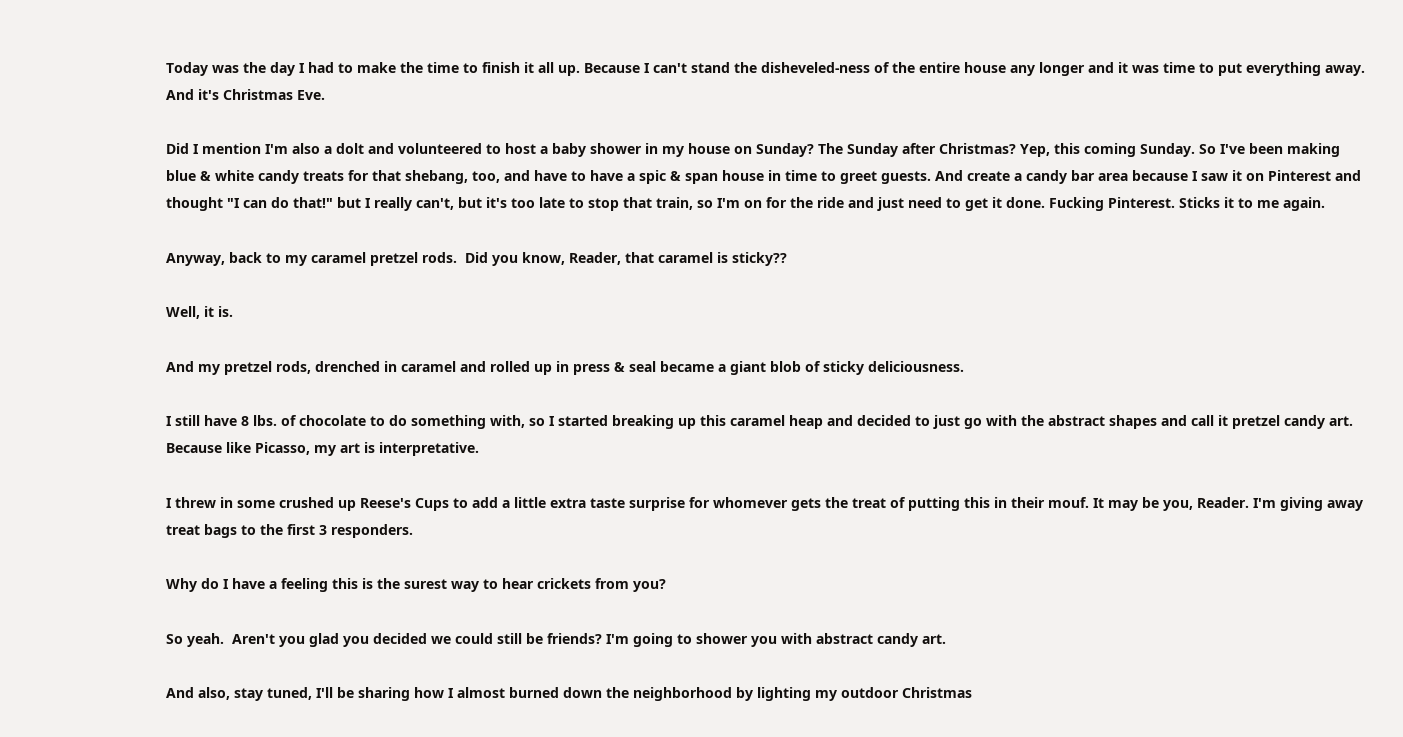Today was the day I had to make the time to finish it all up. Because I can't stand the disheveled-ness of the entire house any longer and it was time to put everything away. And it's Christmas Eve.

Did I mention I'm also a dolt and volunteered to host a baby shower in my house on Sunday? The Sunday after Christmas? Yep, this coming Sunday. So I've been making blue & white candy treats for that shebang, too, and have to have a spic & span house in time to greet guests. And create a candy bar area because I saw it on Pinterest and thought "I can do that!" but I really can't, but it's too late to stop that train, so I'm on for the ride and just need to get it done. Fucking Pinterest. Sticks it to me again.

Anyway, back to my caramel pretzel rods.  Did you know, Reader, that caramel is sticky??

Well, it is.

And my pretzel rods, drenched in caramel and rolled up in press & seal became a giant blob of sticky deliciousness.

I still have 8 lbs. of chocolate to do something with, so I started breaking up this caramel heap and decided to just go with the abstract shapes and call it pretzel candy art. Because like Picasso, my art is interpretative.

I threw in some crushed up Reese's Cups to add a little extra taste surprise for whomever gets the treat of putting this in their mouf. It may be you, Reader. I'm giving away treat bags to the first 3 responders.

Why do I have a feeling this is the surest way to hear crickets from you?

So yeah.  Aren't you glad you decided we could still be friends? I'm going to shower you with abstract candy art.

And also, stay tuned, I'll be sharing how I almost burned down the neighborhood by lighting my outdoor Christmas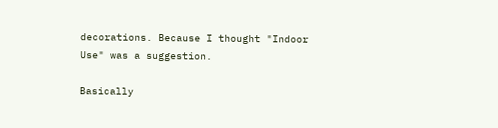decorations. Because I thought "Indoor Use" was a suggestion.

Basically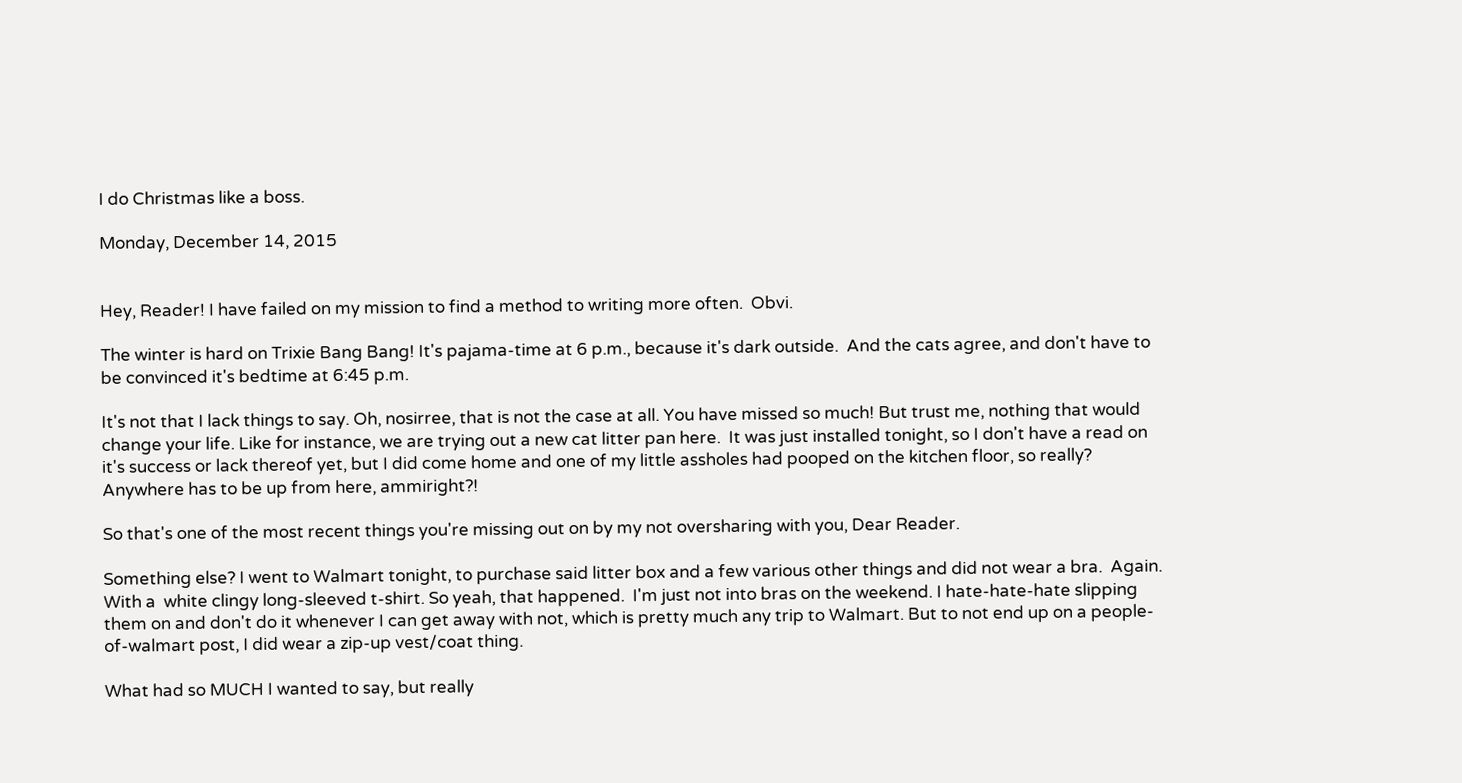I do Christmas like a boss.

Monday, December 14, 2015


Hey, Reader! I have failed on my mission to find a method to writing more often.  Obvi.

The winter is hard on Trixie Bang Bang! It's pajama-time at 6 p.m., because it's dark outside.  And the cats agree, and don't have to be convinced it's bedtime at 6:45 p.m.

It's not that I lack things to say. Oh, nosirree, that is not the case at all. You have missed so much! But trust me, nothing that would change your life. Like for instance, we are trying out a new cat litter pan here.  It was just installed tonight, so I don't have a read on it's success or lack thereof yet, but I did come home and one of my little assholes had pooped on the kitchen floor, so really? Anywhere has to be up from here, ammiright?!

So that's one of the most recent things you're missing out on by my not oversharing with you, Dear Reader.

Something else? I went to Walmart tonight, to purchase said litter box and a few various other things and did not wear a bra.  Again. With a  white clingy long-sleeved t-shirt. So yeah, that happened.  I'm just not into bras on the weekend. I hate-hate-hate slipping them on and don't do it whenever I can get away with not, which is pretty much any trip to Walmart. But to not end up on a people-of-walmart post, I did wear a zip-up vest/coat thing.

What had so MUCH I wanted to say, but really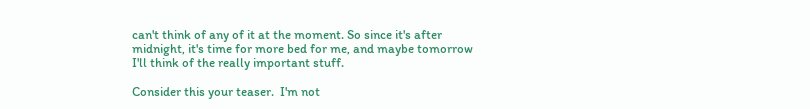can't think of any of it at the moment. So since it's after midnight, it's time for more bed for me, and maybe tomorrow I'll think of the really important stuff.

Consider this your teaser.  I'm not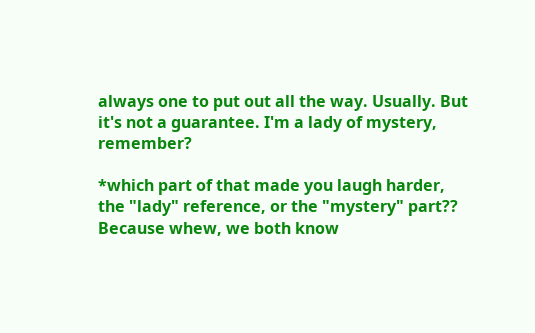always one to put out all the way. Usually. But it's not a guarantee. I'm a lady of mystery, remember?

*which part of that made you laugh harder, the "lady" reference, or the "mystery" part?? Because whew, we both know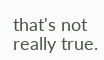that's not really true.